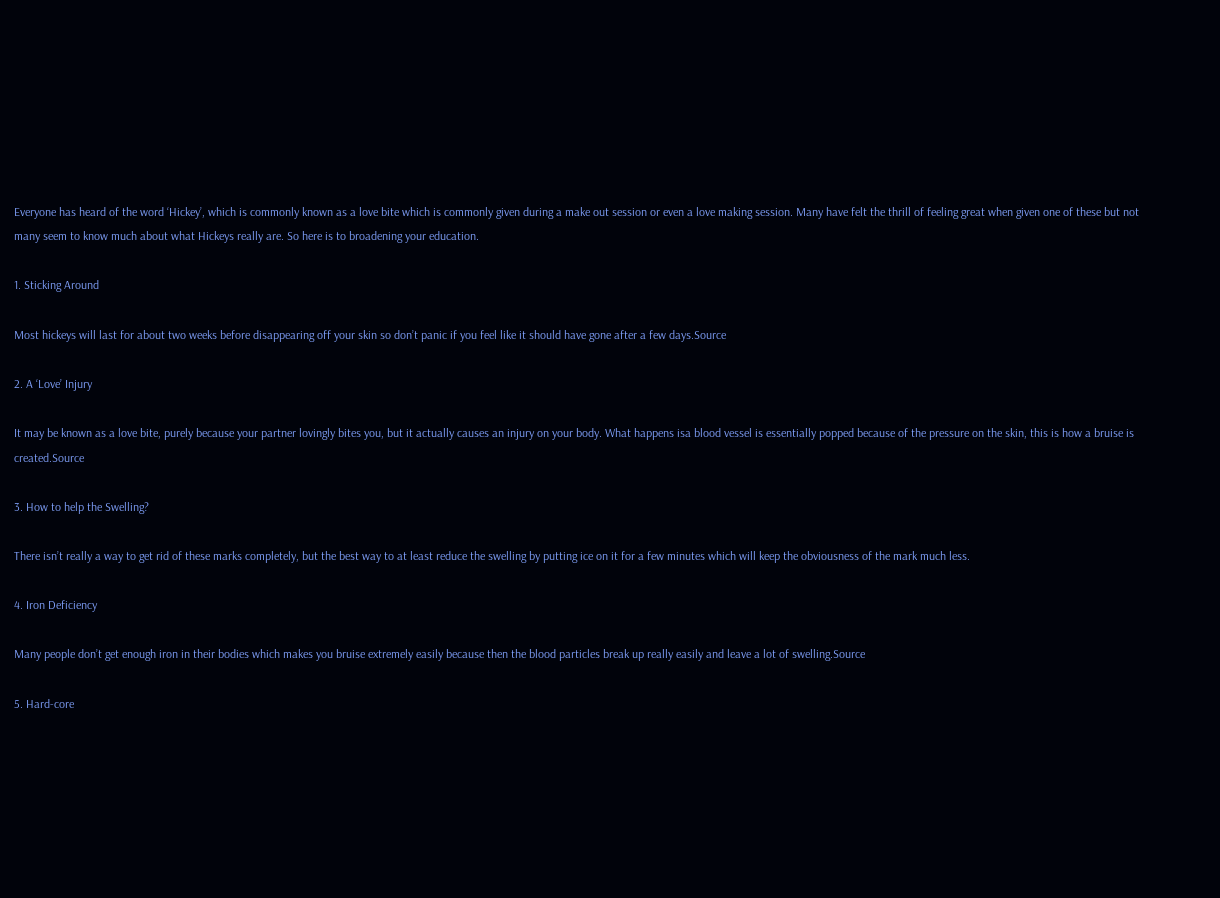Everyone has heard of the word ‘Hickey’, which is commonly known as a love bite which is commonly given during a make out session or even a love making session. Many have felt the thrill of feeling great when given one of these but not many seem to know much about what Hickeys really are. So here is to broadening your education.

1. Sticking Around

Most hickeys will last for about two weeks before disappearing off your skin so don’t panic if you feel like it should have gone after a few days.Source

2. A ‘Love’ Injury

It may be known as a love bite, purely because your partner lovingly bites you, but it actually causes an injury on your body. What happens isa blood vessel is essentially popped because of the pressure on the skin, this is how a bruise is created.Source

3. How to help the Swelling?

There isn’t really a way to get rid of these marks completely, but the best way to at least reduce the swelling by putting ice on it for a few minutes which will keep the obviousness of the mark much less.

4. Iron Deficiency

Many people don’t get enough iron in their bodies which makes you bruise extremely easily because then the blood particles break up really easily and leave a lot of swelling.Source

5. Hard-core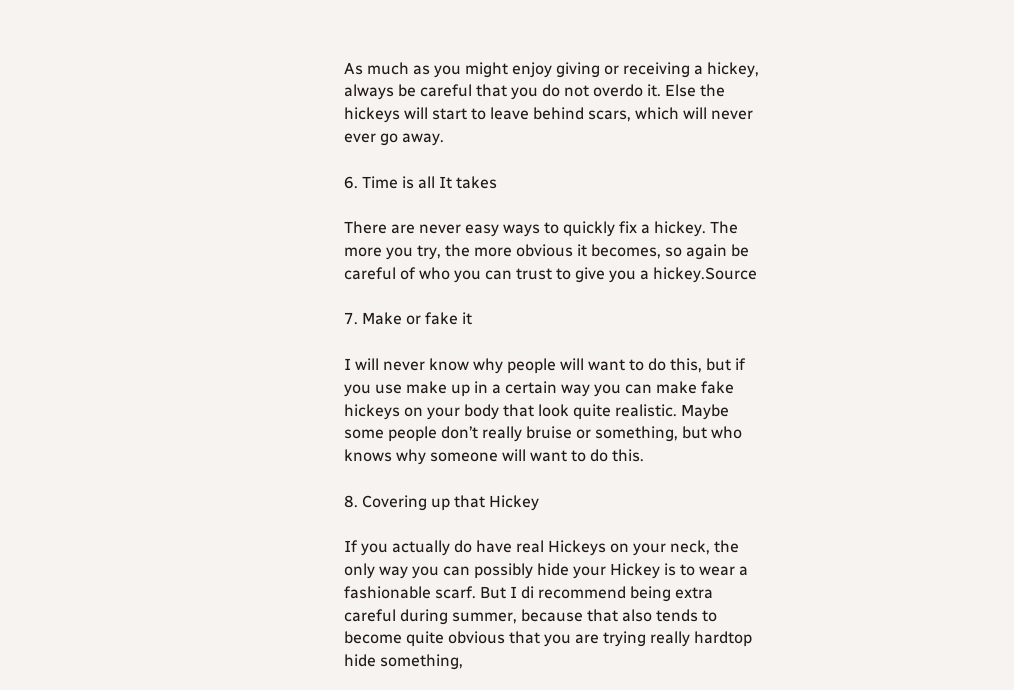As much as you might enjoy giving or receiving a hickey, always be careful that you do not overdo it. Else the hickeys will start to leave behind scars, which will never ever go away.

6. Time is all It takes

There are never easy ways to quickly fix a hickey. The more you try, the more obvious it becomes, so again be careful of who you can trust to give you a hickey.Source

7. Make or fake it

I will never know why people will want to do this, but if you use make up in a certain way you can make fake hickeys on your body that look quite realistic. Maybe some people don’t really bruise or something, but who knows why someone will want to do this.

8. Covering up that Hickey

If you actually do have real Hickeys on your neck, the only way you can possibly hide your Hickey is to wear a fashionable scarf. But I di recommend being extra careful during summer, because that also tends to become quite obvious that you are trying really hardtop hide something,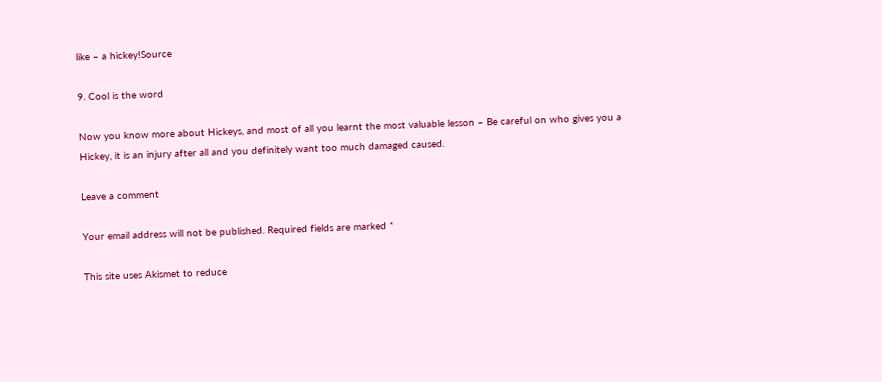like – a hickey!Source

9. Cool is the word

Now you know more about Hickeys, and most of all you learnt the most valuable lesson – Be careful on who gives you a Hickey, it is an injury after all and you definitely want too much damaged caused.

Leave a comment

Your email address will not be published. Required fields are marked *

This site uses Akismet to reduce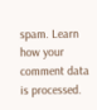spam. Learn how your comment data is processed.